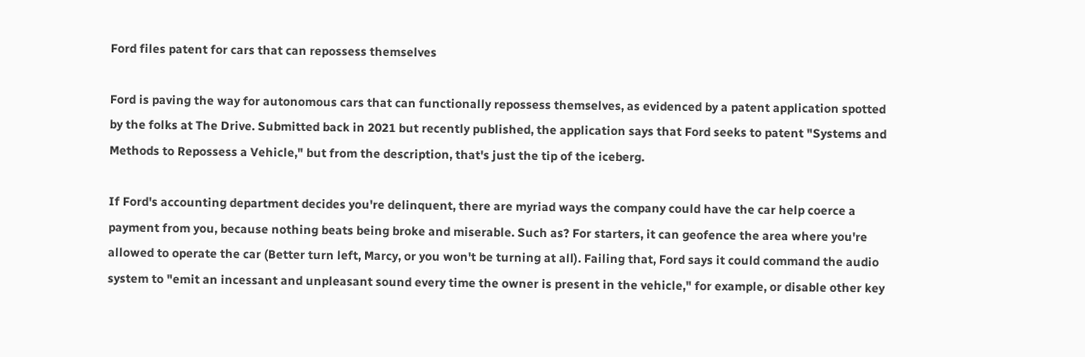Ford files patent for cars that can repossess themselves

Ford is paving the way for autonomous cars that can functionally repossess themselves, as evidenced by a patent application spotted by the folks at The Drive. Submitted back in 2021 but recently published, the application says that Ford seeks to patent "Systems and Methods to Repossess a Vehicle," but from the description, that's just the tip of the iceberg.

If Ford's accounting department decides you're delinquent, there are myriad ways the company could have the car help coerce a payment from you, because nothing beats being broke and miserable. Such as? For starters, it can geofence the area where you're allowed to operate the car (Better turn left, Marcy, or you won't be turning at all). Failing that, Ford says it could command the audio system to "emit an incessant and unpleasant sound every time the owner is present in the vehicle," for example, or disable other key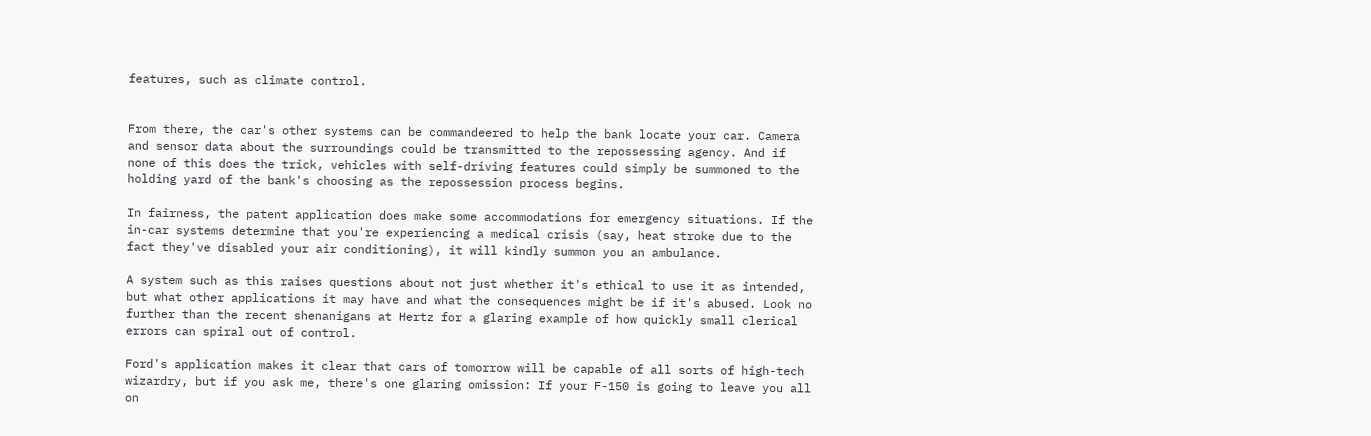features, such as climate control.


From there, the car's other systems can be commandeered to help the bank locate your car. Camera and sensor data about the surroundings could be transmitted to the repossessing agency. And if none of this does the trick, vehicles with self-driving features could simply be summoned to the holding yard of the bank's choosing as the repossession process begins.

In fairness, the patent application does make some accommodations for emergency situations. If the in-car systems determine that you're experiencing a medical crisis (say, heat stroke due to the fact they've disabled your air conditioning), it will kindly summon you an ambulance.

A system such as this raises questions about not just whether it's ethical to use it as intended, but what other applications it may have and what the consequences might be if it's abused. Look no further than the recent shenanigans at Hertz for a glaring example of how quickly small clerical errors can spiral out of control.

Ford's application makes it clear that cars of tomorrow will be capable of all sorts of high-tech wizardry, but if you ask me, there's one glaring omission: If your F-150 is going to leave you all on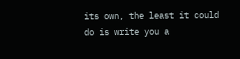its own, the least it could do is write you a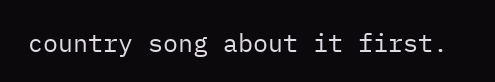country song about it first.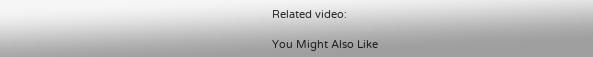Related video:

You Might Also Like